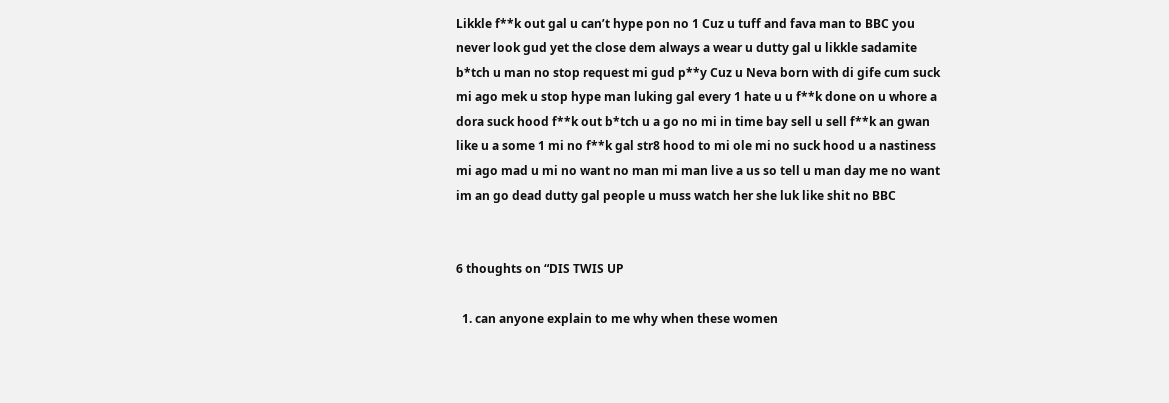Likkle f**k out gal u can’t hype pon no 1 Cuz u tuff and fava man to BBC you never look gud yet the close dem always a wear u dutty gal u likkle sadamite b*tch u man no stop request mi gud p**y Cuz u Neva born with di gife cum suck mi ago mek u stop hype man luking gal every 1 hate u u f**k done on u whore a dora suck hood f**k out b*tch u a go no mi in time bay sell u sell f**k an gwan like u a some 1 mi no f**k gal str8 hood to mi ole mi no suck hood u a nastiness mi ago mad u mi no want no man mi man live a us so tell u man day me no want im an go dead dutty gal people u muss watch her she luk like shit no BBC


6 thoughts on “DIS TWIS UP

  1. can anyone explain to me why when these women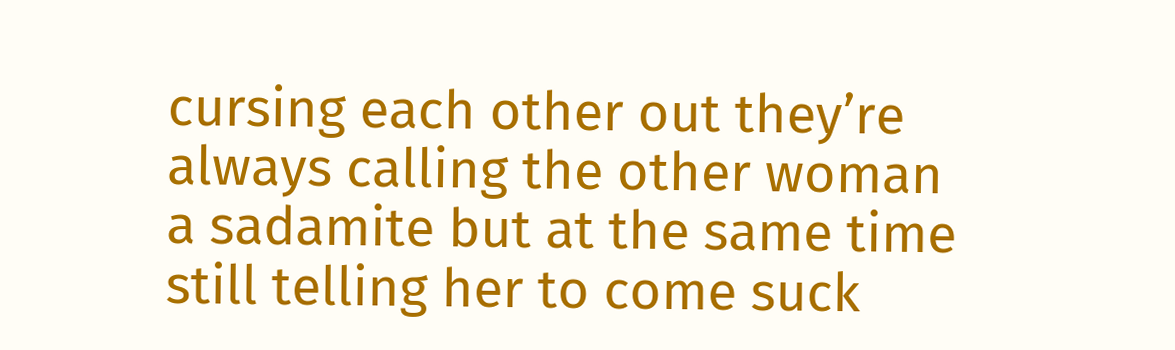cursing each other out they’re always calling the other woman a sadamite but at the same time still telling her to come suck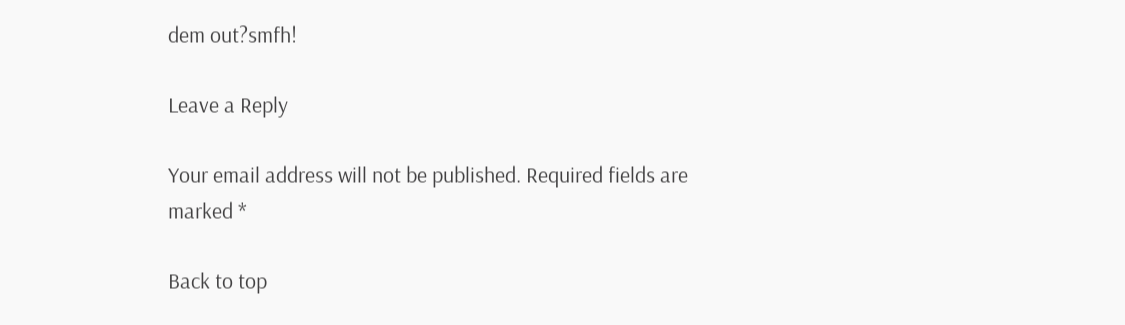dem out?smfh!

Leave a Reply

Your email address will not be published. Required fields are marked *

Back to top